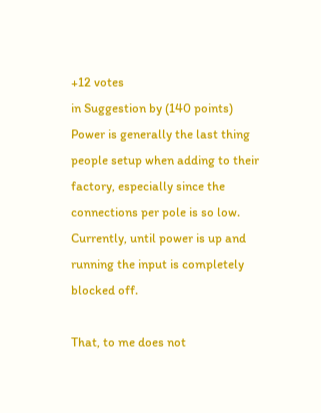+12 votes
in Suggestion by (140 points)
Power is generally the last thing people setup when adding to their factory, especially since the connections per pole is so low. Currently, until power is up and running the input is completely blocked off.

That, to me does not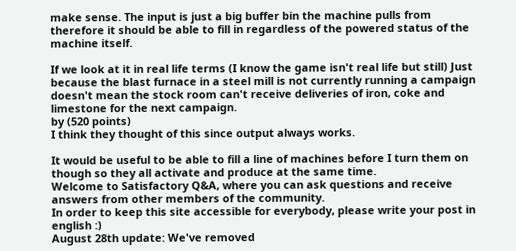make sense. The input is just a big buffer bin the machine pulls from therefore it should be able to fill in regardless of the powered status of the machine itself.

If we look at it in real life terms (I know the game isn't real life but still) Just because the blast furnace in a steel mill is not currently running a campaign doesn't mean the stock room can't receive deliveries of iron, coke and limestone for the next campaign.
by (520 points)
I think they thought of this since output always works.

It would be useful to be able to fill a line of machines before I turn them on though so they all activate and produce at the same time.
Welcome to Satisfactory Q&A, where you can ask questions and receive answers from other members of the community.
In order to keep this site accessible for everybody, please write your post in english :)
August 28th update: We've removed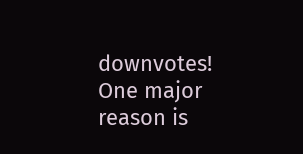downvotes! One major reason is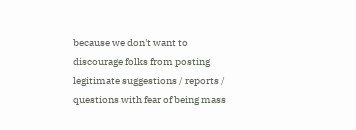because we don't want to discourage folks from posting legitimate suggestions / reports / questions with fear of being mass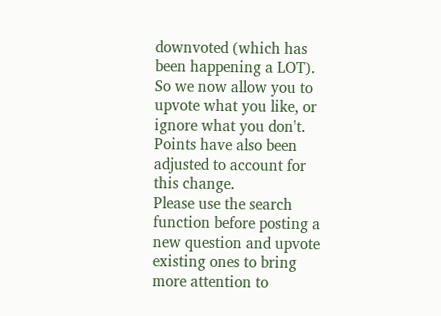downvoted (which has been happening a LOT). So we now allow you to upvote what you like, or ignore what you don't. Points have also been adjusted to account for this change.
Please use the search function before posting a new question and upvote existing ones to bring more attention to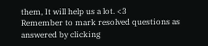them, It will help us a lot. <3
Remember to mark resolved questions as answered by clicking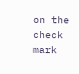on the check mark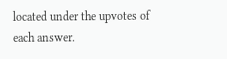located under the upvotes of each answer.